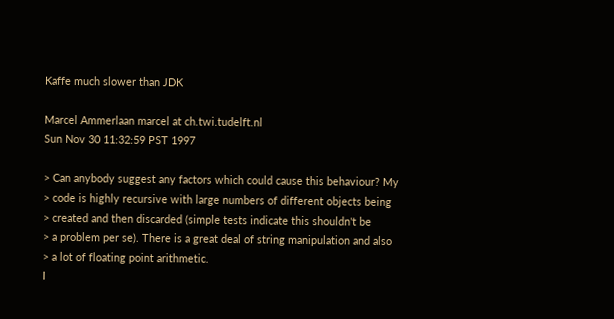Kaffe much slower than JDK

Marcel Ammerlaan marcel at ch.twi.tudelft.nl
Sun Nov 30 11:32:59 PST 1997

> Can anybody suggest any factors which could cause this behaviour? My
> code is highly recursive with large numbers of different objects being
> created and then discarded (simple tests indicate this shouldn't be
> a problem per se). There is a great deal of string manipulation and also
> a lot of floating point arithmetic.
I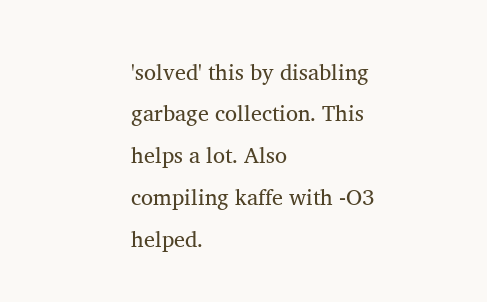'solved' this by disabling garbage collection. This helps a lot. Also
compiling kaffe with -O3 helped.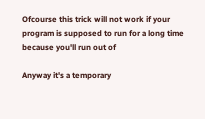Ofcourse this trick will not work if your
program is supposed to run for a long time because you'll run out of

Anyway it's a temporary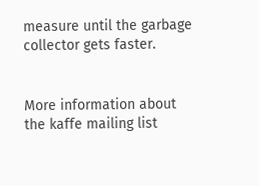measure until the garbage collector gets faster.


More information about the kaffe mailing list